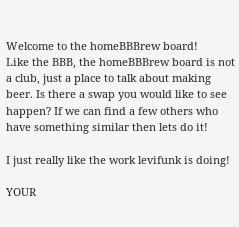Welcome to the homeBBBrew board!
Like the BBB, the homeBBBrew board is not a club, just a place to talk about making beer. Is there a swap you would like to see happen? If we can find a few others who have something similar then lets do it!

I just really like the work levifunk is doing!

YOUR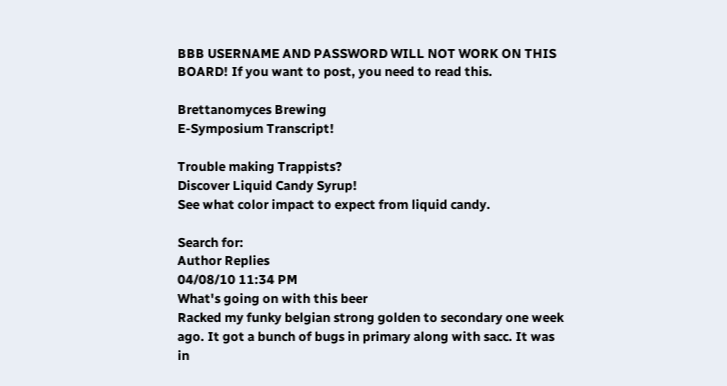BBB USERNAME AND PASSWORD WILL NOT WORK ON THIS BOARD! If you want to post, you need to read this.

Brettanomyces Brewing
E-Symposium Transcript!

Trouble making Trappists?
Discover Liquid Candy Syrup!
See what color impact to expect from liquid candy.

Search for:
Author Replies
04/08/10 11:34 PM
What's going on with this beer
Racked my funky belgian strong golden to secondary one week ago. It got a bunch of bugs in primary along with sacc. It was in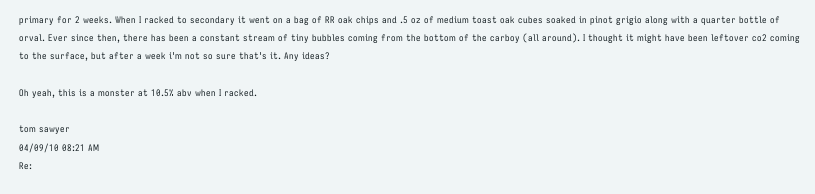primary for 2 weeks. When I racked to secondary it went on a bag of RR oak chips and .5 oz of medium toast oak cubes soaked in pinot grigio along with a quarter bottle of orval. Ever since then, there has been a constant stream of tiny bubbles coming from the bottom of the carboy (all around). I thought it might have been leftover co2 coming to the surface, but after a week i'm not so sure that's it. Any ideas?

Oh yeah, this is a monster at 10.5% abv when I racked.

tom sawyer
04/09/10 08:21 AM
Re: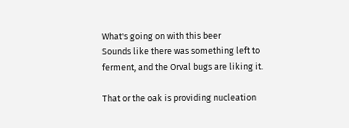What's going on with this beer
Sounds like there was something left to ferment, and the Orval bugs are liking it.

That or the oak is providing nucleation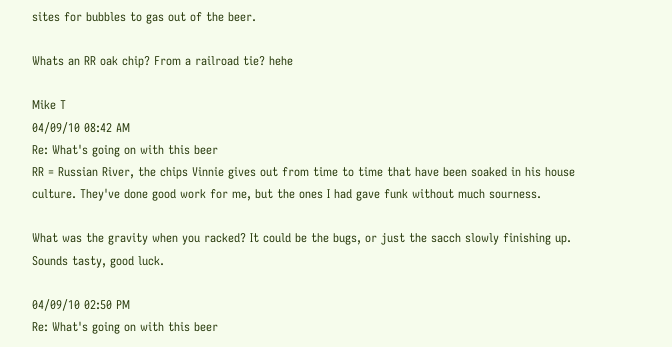sites for bubbles to gas out of the beer.

Whats an RR oak chip? From a railroad tie? hehe

Mike T
04/09/10 08:42 AM
Re: What's going on with this beer
RR = Russian River, the chips Vinnie gives out from time to time that have been soaked in his house culture. They've done good work for me, but the ones I had gave funk without much sourness.

What was the gravity when you racked? It could be the bugs, or just the sacch slowly finishing up. Sounds tasty, good luck.

04/09/10 02:50 PM
Re: What's going on with this beer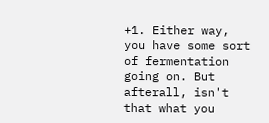+1. Either way, you have some sort of fermentation going on. But afterall, isn't that what you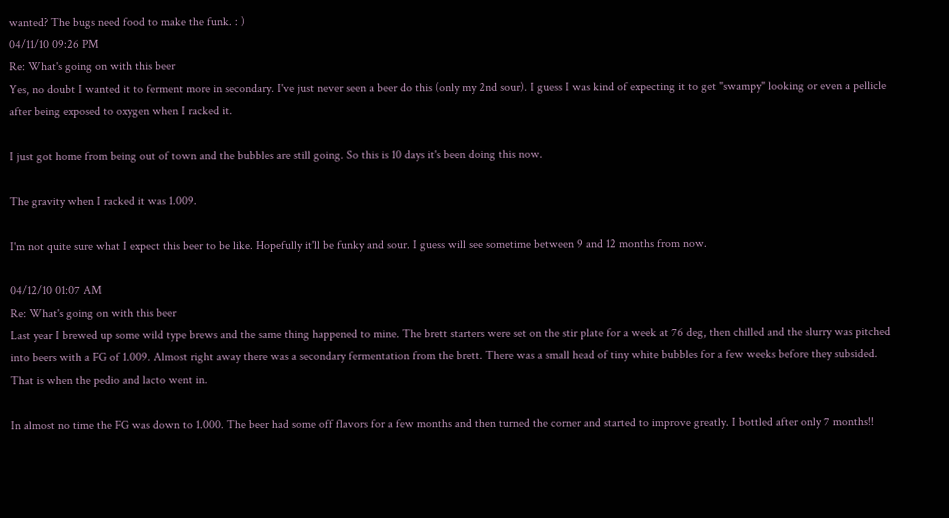wanted? The bugs need food to make the funk. : )
04/11/10 09:26 PM
Re: What's going on with this beer
Yes, no doubt I wanted it to ferment more in secondary. I've just never seen a beer do this (only my 2nd sour). I guess I was kind of expecting it to get "swampy" looking or even a pellicle after being exposed to oxygen when I racked it.

I just got home from being out of town and the bubbles are still going. So this is 10 days it's been doing this now.

The gravity when I racked it was 1.009.

I'm not quite sure what I expect this beer to be like. Hopefully it'll be funky and sour. I guess will see sometime between 9 and 12 months from now.

04/12/10 01:07 AM
Re: What's going on with this beer
Last year I brewed up some wild type brews and the same thing happened to mine. The brett starters were set on the stir plate for a week at 76 deg, then chilled and the slurry was pitched into beers with a FG of 1.009. Almost right away there was a secondary fermentation from the brett. There was a small head of tiny white bubbles for a few weeks before they subsided. That is when the pedio and lacto went in.

In almost no time the FG was down to 1.000. The beer had some off flavors for a few months and then turned the corner and started to improve greatly. I bottled after only 7 months!!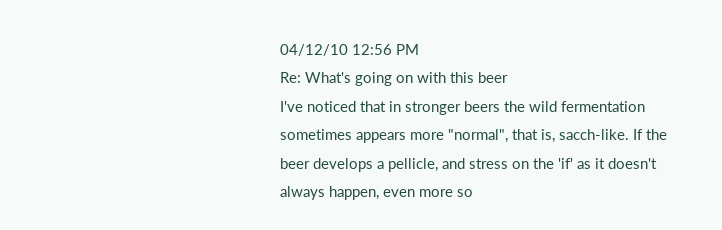04/12/10 12:56 PM
Re: What's going on with this beer
I've noticed that in stronger beers the wild fermentation sometimes appears more "normal", that is, sacch-like. If the beer develops a pellicle, and stress on the 'if' as it doesn't always happen, even more so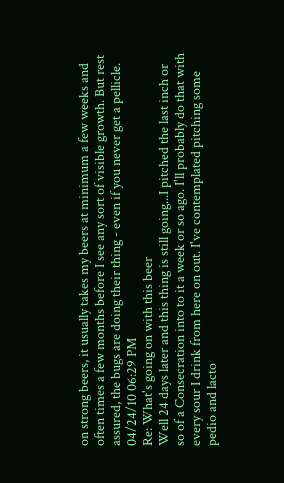on strong beers, it usually takes my beers at minimum a few weeks and often times a few months before I see any sort of visible growth. But rest assured, the bugs are doing their thing - even if you never get a pellicle.
04/24/10 06:29 PM
Re: What's going on with this beer
Well 24 days later and this thing is still going...I pitched the last inch or so of a Consecration into to it a week or so ago. I'll probably do that with every sour I drink from here on out. I've contemplated pitching some pedio and lacto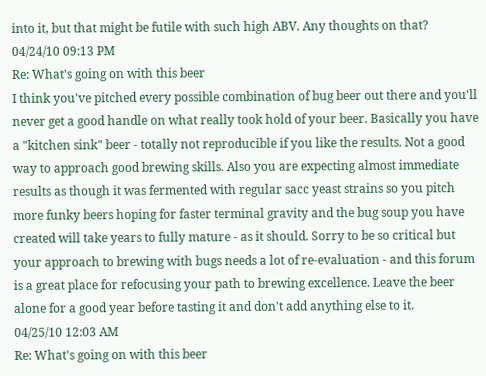into it, but that might be futile with such high ABV. Any thoughts on that?
04/24/10 09:13 PM
Re: What's going on with this beer
I think you've pitched every possible combination of bug beer out there and you'll never get a good handle on what really took hold of your beer. Basically you have a "kitchen sink" beer - totally not reproducible if you like the results. Not a good way to approach good brewing skills. Also you are expecting almost immediate results as though it was fermented with regular sacc yeast strains so you pitch more funky beers hoping for faster terminal gravity and the bug soup you have created will take years to fully mature - as it should. Sorry to be so critical but your approach to brewing with bugs needs a lot of re-evaluation - and this forum is a great place for refocusing your path to brewing excellence. Leave the beer alone for a good year before tasting it and don't add anything else to it.
04/25/10 12:03 AM
Re: What's going on with this beer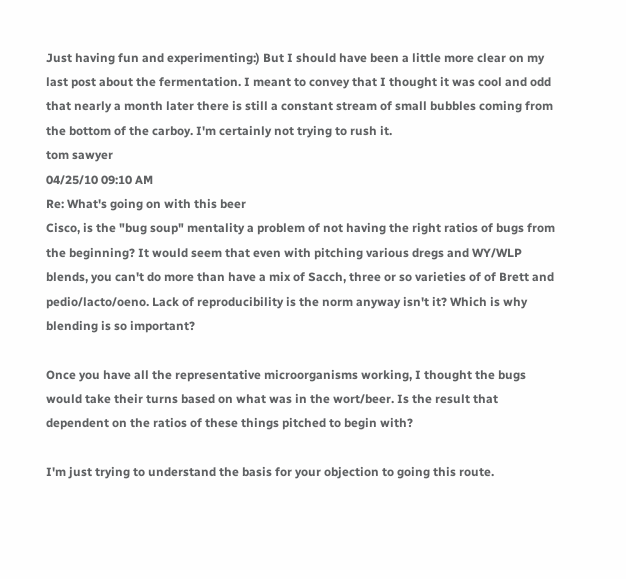Just having fun and experimenting:) But I should have been a little more clear on my last post about the fermentation. I meant to convey that I thought it was cool and odd that nearly a month later there is still a constant stream of small bubbles coming from the bottom of the carboy. I'm certainly not trying to rush it.
tom sawyer
04/25/10 09:10 AM
Re: What's going on with this beer
Cisco, is the "bug soup" mentality a problem of not having the right ratios of bugs from the beginning? It would seem that even with pitching various dregs and WY/WLP blends, you can't do more than have a mix of Sacch, three or so varieties of of Brett and pedio/lacto/oeno. Lack of reproducibility is the norm anyway isn't it? Which is why blending is so important?

Once you have all the representative microorganisms working, I thought the bugs would take their turns based on what was in the wort/beer. Is the result that dependent on the ratios of these things pitched to begin with?

I'm just trying to understand the basis for your objection to going this route.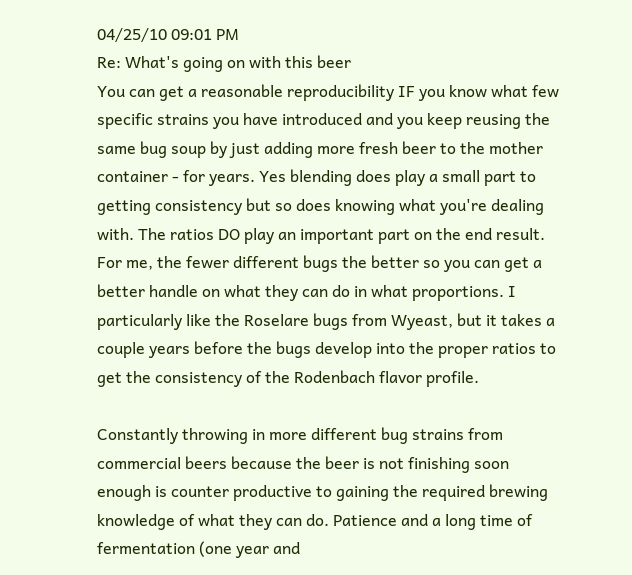04/25/10 09:01 PM
Re: What's going on with this beer
You can get a reasonable reproducibility IF you know what few specific strains you have introduced and you keep reusing the same bug soup by just adding more fresh beer to the mother container - for years. Yes blending does play a small part to getting consistency but so does knowing what you're dealing with. The ratios DO play an important part on the end result. For me, the fewer different bugs the better so you can get a better handle on what they can do in what proportions. I particularly like the Roselare bugs from Wyeast, but it takes a couple years before the bugs develop into the proper ratios to get the consistency of the Rodenbach flavor profile.

Constantly throwing in more different bug strains from commercial beers because the beer is not finishing soon enough is counter productive to gaining the required brewing knowledge of what they can do. Patience and a long time of fermentation (one year and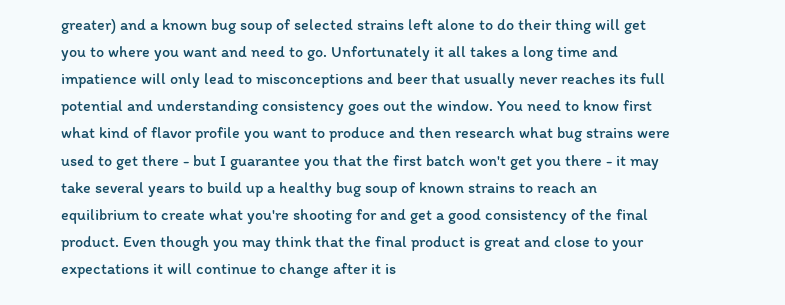greater) and a known bug soup of selected strains left alone to do their thing will get you to where you want and need to go. Unfortunately it all takes a long time and impatience will only lead to misconceptions and beer that usually never reaches its full potential and understanding consistency goes out the window. You need to know first what kind of flavor profile you want to produce and then research what bug strains were used to get there - but I guarantee you that the first batch won't get you there - it may take several years to build up a healthy bug soup of known strains to reach an equilibrium to create what you're shooting for and get a good consistency of the final product. Even though you may think that the final product is great and close to your expectations it will continue to change after it is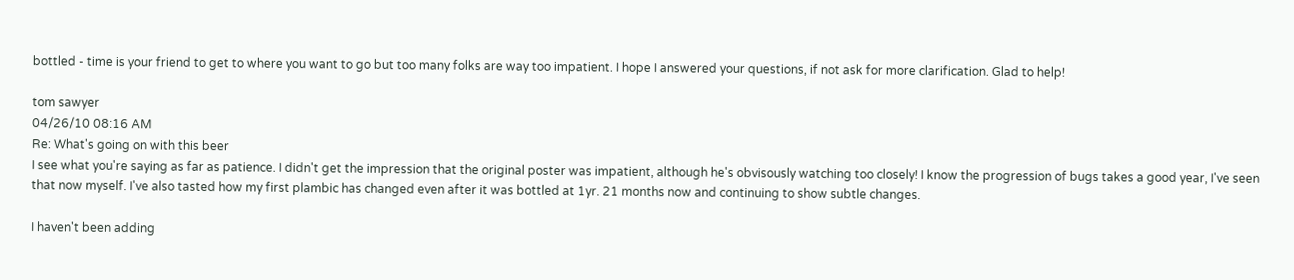bottled - time is your friend to get to where you want to go but too many folks are way too impatient. I hope I answered your questions, if not ask for more clarification. Glad to help!

tom sawyer
04/26/10 08:16 AM
Re: What's going on with this beer
I see what you're saying as far as patience. I didn't get the impression that the original poster was impatient, although he's obvisously watching too closely! I know the progression of bugs takes a good year, I've seen that now myself. I've also tasted how my first plambic has changed even after it was bottled at 1yr. 21 months now and continuing to show subtle changes.

I haven't been adding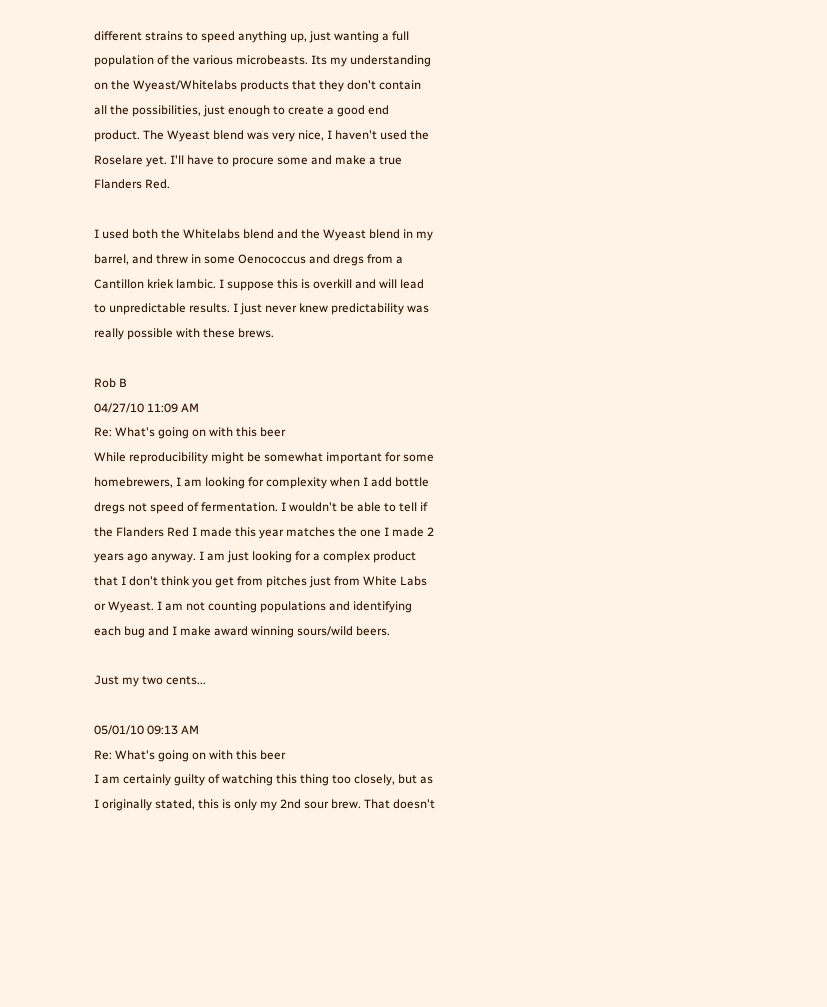different strains to speed anything up, just wanting a full population of the various microbeasts. Its my understanding on the Wyeast/Whitelabs products that they don't contain all the possibilities, just enough to create a good end product. The Wyeast blend was very nice, I haven't used the Roselare yet. I'll have to procure some and make a true Flanders Red.

I used both the Whitelabs blend and the Wyeast blend in my barrel, and threw in some Oenococcus and dregs from a Cantillon kriek lambic. I suppose this is overkill and will lead to unpredictable results. I just never knew predictability was really possible with these brews.

Rob B
04/27/10 11:09 AM
Re: What's going on with this beer
While reproducibility might be somewhat important for some homebrewers, I am looking for complexity when I add bottle dregs not speed of fermentation. I wouldn't be able to tell if the Flanders Red I made this year matches the one I made 2 years ago anyway. I am just looking for a complex product that I don't think you get from pitches just from White Labs or Wyeast. I am not counting populations and identifying each bug and I make award winning sours/wild beers.

Just my two cents...

05/01/10 09:13 AM
Re: What's going on with this beer
I am certainly guilty of watching this thing too closely, but as I originally stated, this is only my 2nd sour brew. That doesn't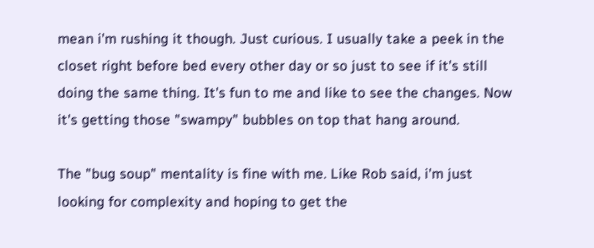mean i'm rushing it though. Just curious. I usually take a peek in the closet right before bed every other day or so just to see if it's still doing the same thing. It's fun to me and like to see the changes. Now it's getting those "swampy" bubbles on top that hang around.

The "bug soup" mentality is fine with me. Like Rob said, i'm just looking for complexity and hoping to get the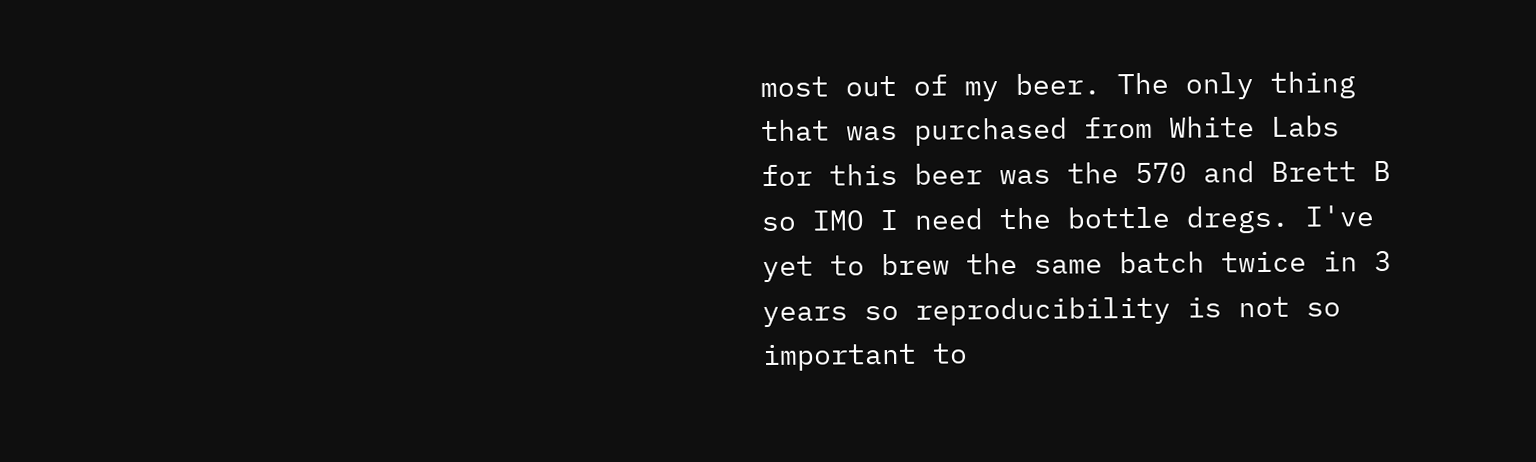most out of my beer. The only thing that was purchased from White Labs for this beer was the 570 and Brett B so IMO I need the bottle dregs. I've yet to brew the same batch twice in 3 years so reproducibility is not so important to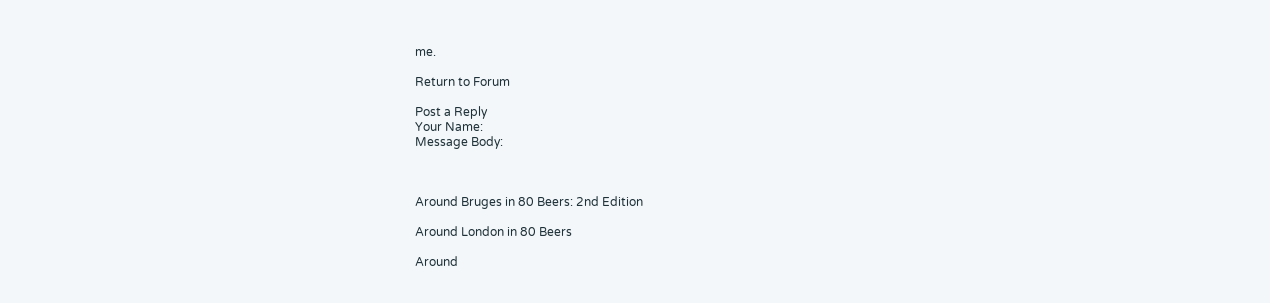me.

Return to Forum

Post a Reply
Your Name:
Message Body:



Around Bruges in 80 Beers: 2nd Edition

Around London in 80 Beers

Around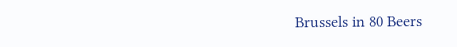Brussels in 80 Beers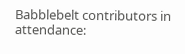Babblebelt contributors in attendance: